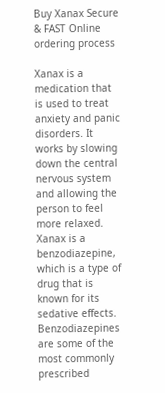Buy Xanax Secure & FAST Online ordering process

Xanax is a medication that is used to treat anxiety and panic disorders. It works by slowing down the central nervous system and allowing the person to feel more relaxed. Xanax is a benzodiazepine, which is a type of drug that is known for its sedative effects. Benzodiazepines are some of the most commonly prescribed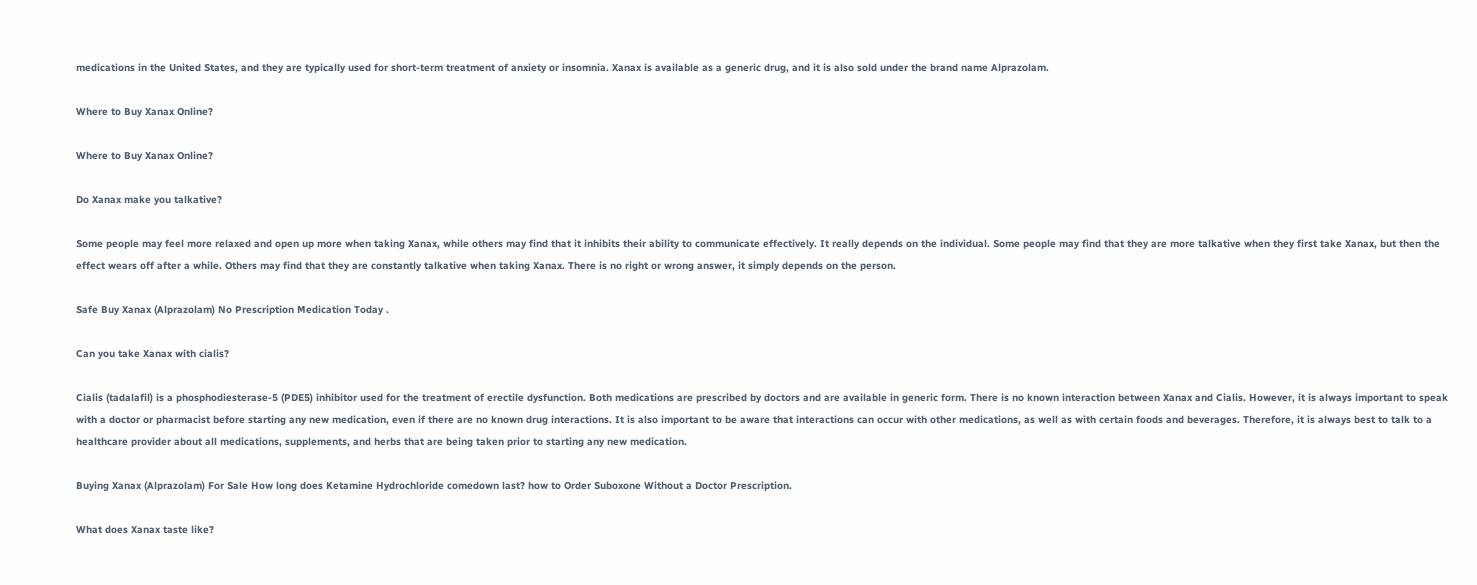medications in the United States, and they are typically used for short-term treatment of anxiety or insomnia. Xanax is available as a generic drug, and it is also sold under the brand name Alprazolam.

Where to Buy Xanax Online?

Where to Buy Xanax Online?

Do Xanax make you talkative?

Some people may feel more relaxed and open up more when taking Xanax, while others may find that it inhibits their ability to communicate effectively. It really depends on the individual. Some people may find that they are more talkative when they first take Xanax, but then the effect wears off after a while. Others may find that they are constantly talkative when taking Xanax. There is no right or wrong answer, it simply depends on the person.

Safe Buy Xanax (Alprazolam) No Prescription Medication Today .

Can you take Xanax with cialis?

Cialis (tadalafil) is a phosphodiesterase-5 (PDE5) inhibitor used for the treatment of erectile dysfunction. Both medications are prescribed by doctors and are available in generic form. There is no known interaction between Xanax and Cialis. However, it is always important to speak with a doctor or pharmacist before starting any new medication, even if there are no known drug interactions. It is also important to be aware that interactions can occur with other medications, as well as with certain foods and beverages. Therefore, it is always best to talk to a healthcare provider about all medications, supplements, and herbs that are being taken prior to starting any new medication.

Buying Xanax (Alprazolam) For Sale How long does Ketamine Hydrochloride comedown last? how to Order Suboxone Without a Doctor Prescription.

What does Xanax taste like?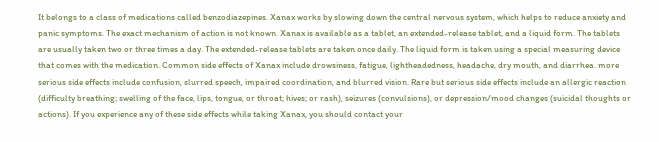It belongs to a class of medications called benzodiazepines. Xanax works by slowing down the central nervous system, which helps to reduce anxiety and panic symptoms. The exact mechanism of action is not known. Xanax is available as a tablet, an extended-release tablet, and a liquid form. The tablets are usually taken two or three times a day. The extended-release tablets are taken once daily. The liquid form is taken using a special measuring device that comes with the medication. Common side effects of Xanax include drowsiness, fatigue, lightheadedness, headache, dry mouth, and diarrhea. more serious side effects include confusion, slurred speech, impaired coordination, and blurred vision. Rare but serious side effects include an allergic reaction (difficulty breathing; swelling of the face, lips, tongue, or throat; hives; or rash), seizures (convulsions), or depression/mood changes (suicidal thoughts or actions). If you experience any of these side effects while taking Xanax, you should contact your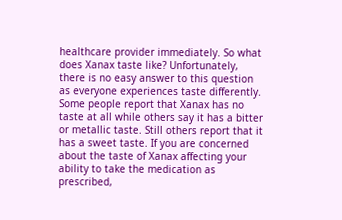healthcare provider immediately. So what does Xanax taste like? Unfortunately, there is no easy answer to this question as everyone experiences taste differently. Some people report that Xanax has no taste at all while others say it has a bitter or metallic taste. Still others report that it has a sweet taste. If you are concerned about the taste of Xanax affecting your ability to take the medication as prescribed,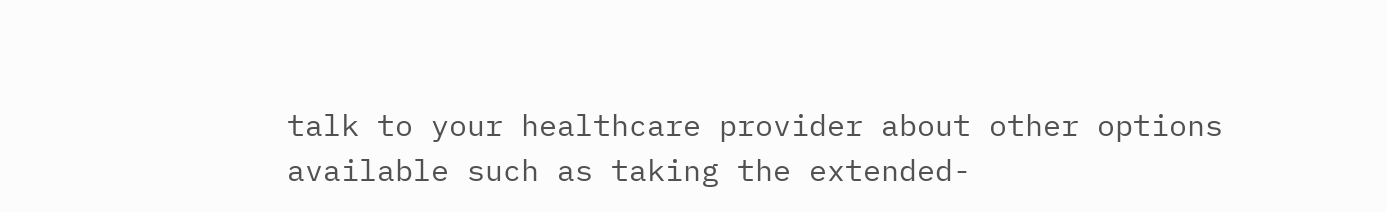talk to your healthcare provider about other options available such as taking the extended-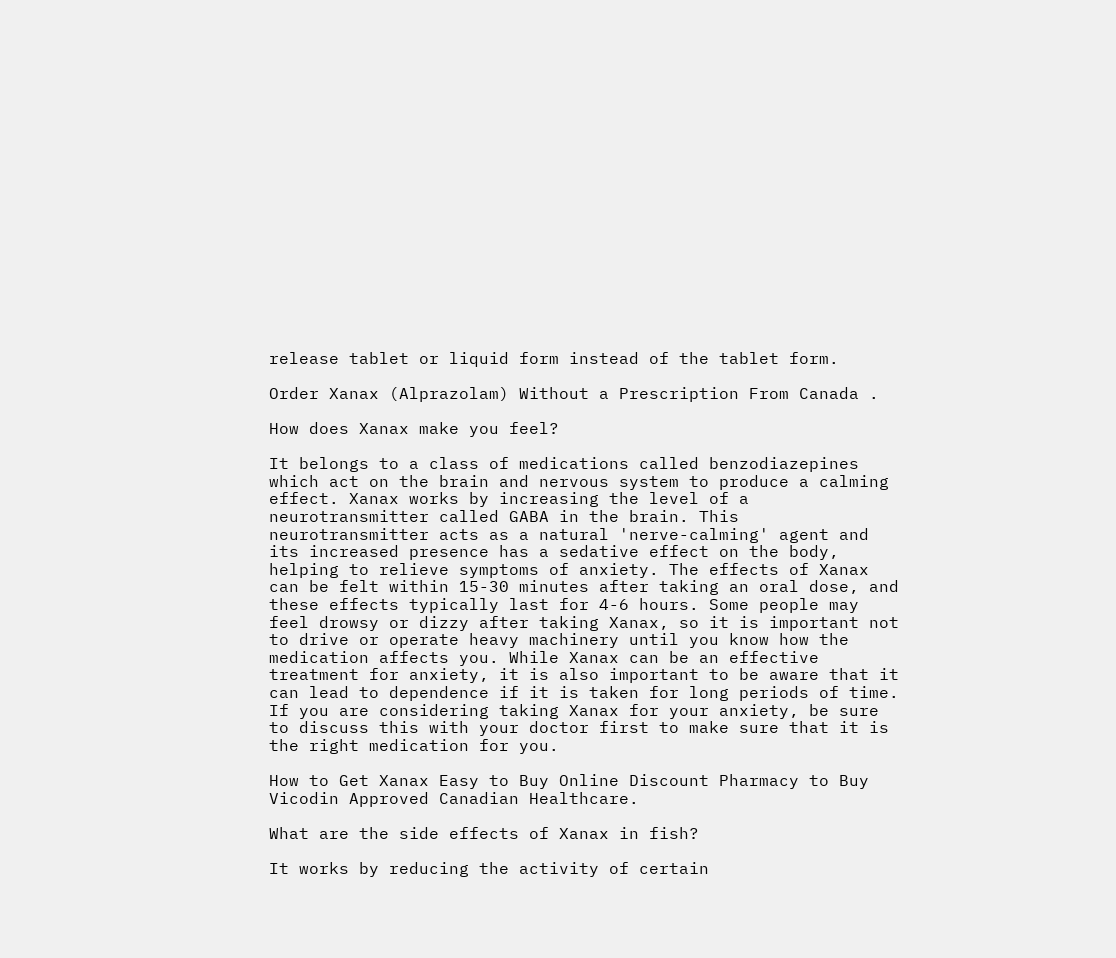release tablet or liquid form instead of the tablet form.

Order Xanax (Alprazolam) Without a Prescription From Canada .

How does Xanax make you feel?

It belongs to a class of medications called benzodiazepines which act on the brain and nervous system to produce a calming effect. Xanax works by increasing the level of a neurotransmitter called GABA in the brain. This neurotransmitter acts as a natural 'nerve-calming' agent and its increased presence has a sedative effect on the body, helping to relieve symptoms of anxiety. The effects of Xanax can be felt within 15-30 minutes after taking an oral dose, and these effects typically last for 4-6 hours. Some people may feel drowsy or dizzy after taking Xanax, so it is important not to drive or operate heavy machinery until you know how the medication affects you. While Xanax can be an effective treatment for anxiety, it is also important to be aware that it can lead to dependence if it is taken for long periods of time. If you are considering taking Xanax for your anxiety, be sure to discuss this with your doctor first to make sure that it is the right medication for you.

How to Get Xanax Easy to Buy Online Discount Pharmacy to Buy Vicodin Approved Canadian Healthcare.

What are the side effects of Xanax in fish?

It works by reducing the activity of certain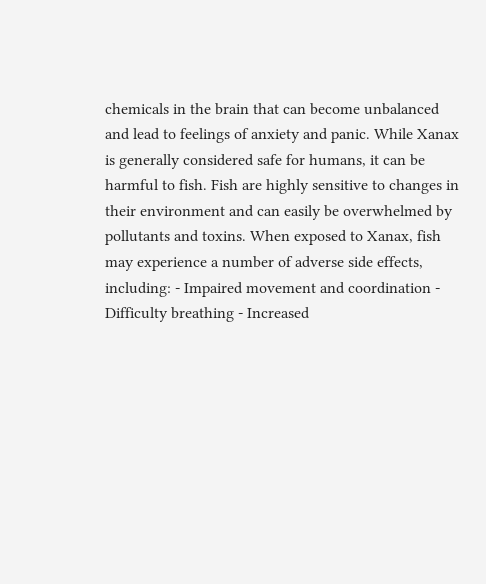chemicals in the brain that can become unbalanced and lead to feelings of anxiety and panic. While Xanax is generally considered safe for humans, it can be harmful to fish. Fish are highly sensitive to changes in their environment and can easily be overwhelmed by pollutants and toxins. When exposed to Xanax, fish may experience a number of adverse side effects, including: - Impaired movement and coordination - Difficulty breathing - Increased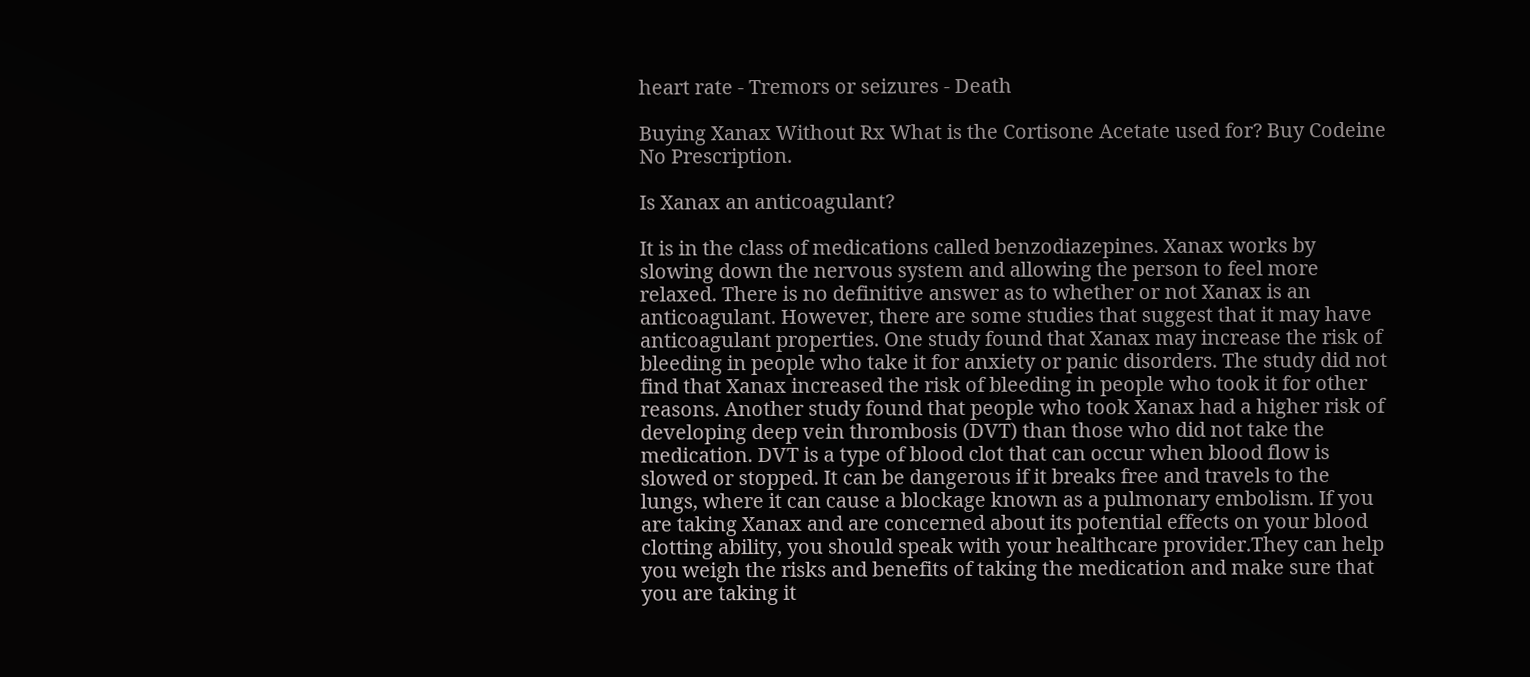heart rate - Tremors or seizures - Death

Buying Xanax Without Rx What is the Cortisone Acetate used for? Buy Codeine No Prescription.

Is Xanax an anticoagulant?

It is in the class of medications called benzodiazepines. Xanax works by slowing down the nervous system and allowing the person to feel more relaxed. There is no definitive answer as to whether or not Xanax is an anticoagulant. However, there are some studies that suggest that it may have anticoagulant properties. One study found that Xanax may increase the risk of bleeding in people who take it for anxiety or panic disorders. The study did not find that Xanax increased the risk of bleeding in people who took it for other reasons. Another study found that people who took Xanax had a higher risk of developing deep vein thrombosis (DVT) than those who did not take the medication. DVT is a type of blood clot that can occur when blood flow is slowed or stopped. It can be dangerous if it breaks free and travels to the lungs, where it can cause a blockage known as a pulmonary embolism. If you are taking Xanax and are concerned about its potential effects on your blood clotting ability, you should speak with your healthcare provider.They can help you weigh the risks and benefits of taking the medication and make sure that you are taking it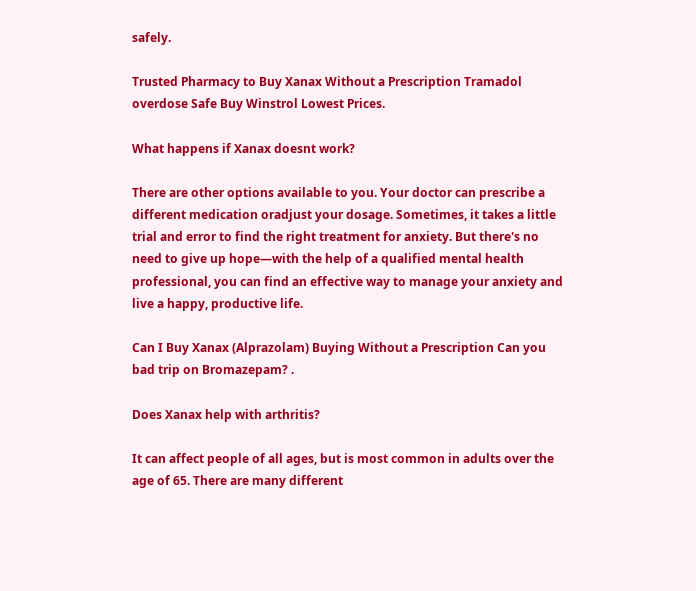safely.

Trusted Pharmacy to Buy Xanax Without a Prescription Tramadol overdose Safe Buy Winstrol Lowest Prices.

What happens if Xanax doesnt work?

There are other options available to you. Your doctor can prescribe a different medication oradjust your dosage. Sometimes, it takes a little trial and error to find the right treatment for anxiety. But there's no need to give up hope—with the help of a qualified mental health professional, you can find an effective way to manage your anxiety and live a happy, productive life.

Can I Buy Xanax (Alprazolam) Buying Without a Prescription Can you bad trip on Bromazepam? .

Does Xanax help with arthritis?

It can affect people of all ages, but is most common in adults over the age of 65. There are many different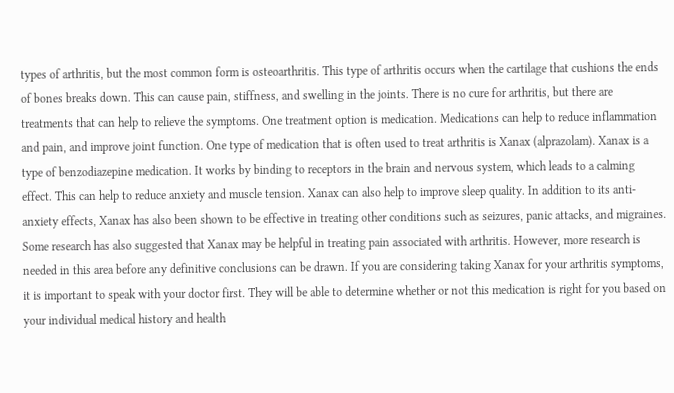types of arthritis, but the most common form is osteoarthritis. This type of arthritis occurs when the cartilage that cushions the ends of bones breaks down. This can cause pain, stiffness, and swelling in the joints. There is no cure for arthritis, but there are treatments that can help to relieve the symptoms. One treatment option is medication. Medications can help to reduce inflammation and pain, and improve joint function. One type of medication that is often used to treat arthritis is Xanax (alprazolam). Xanax is a type of benzodiazepine medication. It works by binding to receptors in the brain and nervous system, which leads to a calming effect. This can help to reduce anxiety and muscle tension. Xanax can also help to improve sleep quality. In addition to its anti-anxiety effects, Xanax has also been shown to be effective in treating other conditions such as seizures, panic attacks, and migraines. Some research has also suggested that Xanax may be helpful in treating pain associated with arthritis. However, more research is needed in this area before any definitive conclusions can be drawn. If you are considering taking Xanax for your arthritis symptoms, it is important to speak with your doctor first. They will be able to determine whether or not this medication is right for you based on your individual medical history and health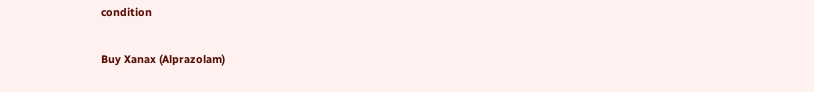condition

Buy Xanax (Alprazolam)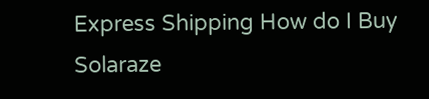Express Shipping How do I Buy Solaraze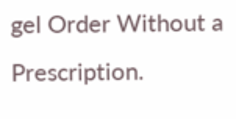gel Order Without a Prescription.